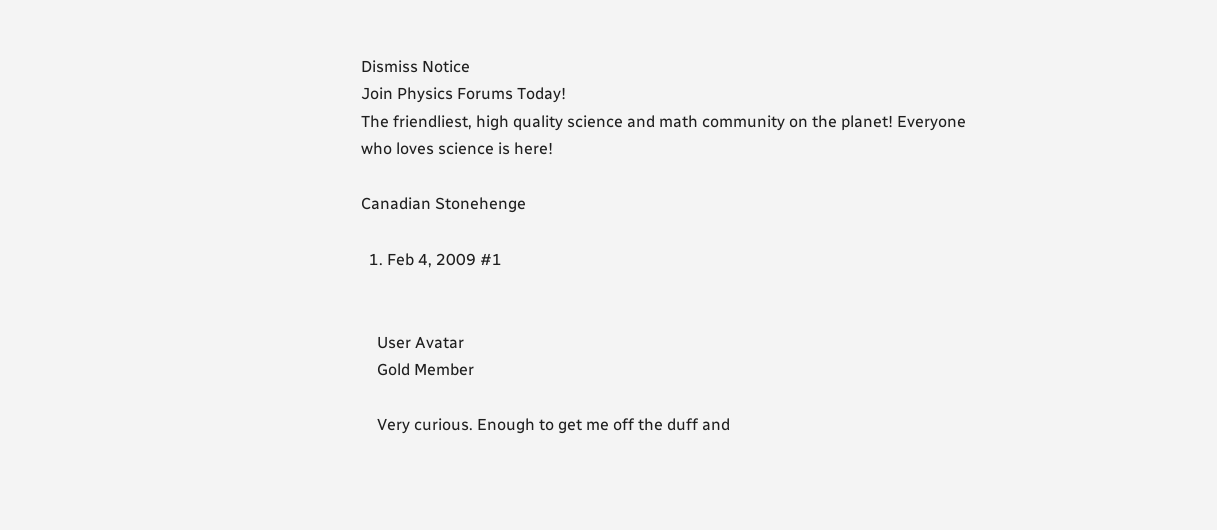Dismiss Notice
Join Physics Forums Today!
The friendliest, high quality science and math community on the planet! Everyone who loves science is here!

Canadian Stonehenge

  1. Feb 4, 2009 #1


    User Avatar
    Gold Member

    Very curious. Enough to get me off the duff and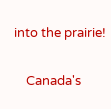into the prairie!

    Canada's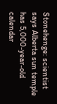Stonehenge: scientist says Alberta sun temple has 5,000-year-old calendar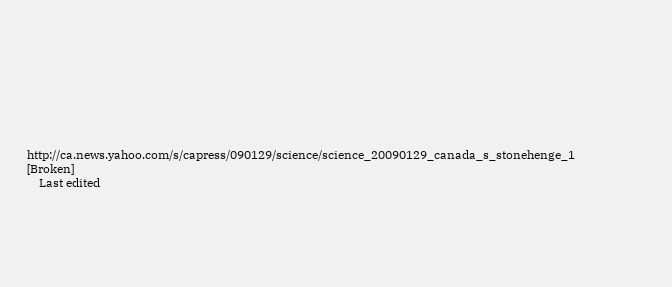http://ca.news.yahoo.com/s/capress/090129/science/science_20090129_canada_s_stonehenge_1 [Broken]
    Last edited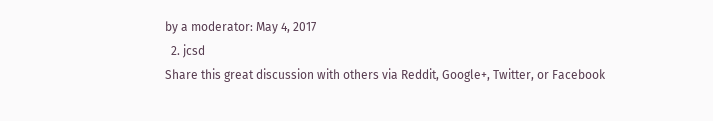by a moderator: May 4, 2017
  2. jcsd
Share this great discussion with others via Reddit, Google+, Twitter, or Facebook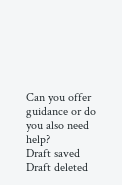Can you offer guidance or do you also need help?
Draft saved Draft deleted